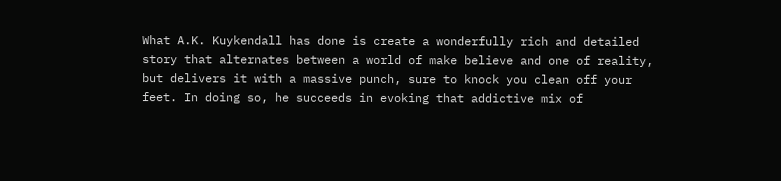What A.K. Kuykendall has done is create a wonderfully rich and detailed story that alternates between a world of make believe and one of reality, but delivers it with a massive punch, sure to knock you clean off your feet. In doing so, he succeeds in evoking that addictive mix of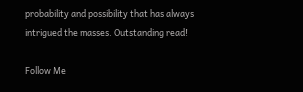probability and possibility that has always intrigued the masses. Outstanding read!

Follow Me